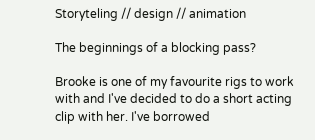Storyteling // design // animation

The beginnings of a blocking pass?

Brooke is one of my favourite rigs to work with and I've decided to do a short acting clip with her. I've borrowed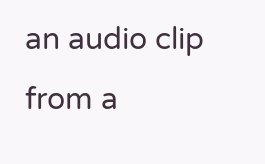an audio clip from a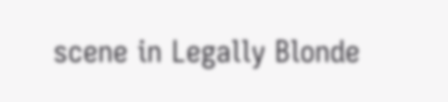scene in Legally Blonde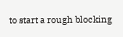to start a rough blocking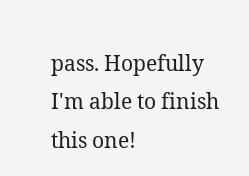pass. Hopefully I'm able to finish this one!